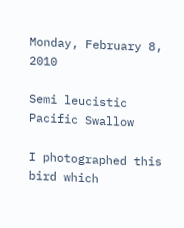Monday, February 8, 2010

Semi leucistic Pacific Swallow

I photographed this bird which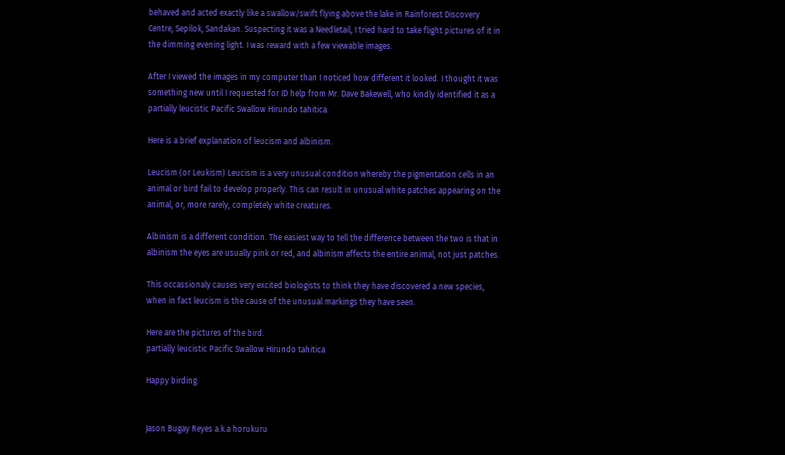behaved and acted exactly like a swallow/swift flying above the lake in Rainforest Discovery Centre, Sepilok, Sandakan. Suspecting it was a Needletail, I tried hard to take flight pictures of it in the dimming evening light. I was reward with a few viewable images.

After I viewed the images in my computer than I noticed how different it looked. I thought it was something new until I requested for ID help from Mr. Dave Bakewell, who kindly identified it as a  partially leucistic Pacific Swallow Hirundo tahitica.

Here is a brief explanation of leucism and albinism.

Leucism (or Leukism) Leucism is a very unusual condition whereby the pigmentation cells in an animal or bird fail to develop properly. This can result in unusual white patches appearing on the animal, or, more rarely, completely white creatures.

Albinism is a different condition. The easiest way to tell the difference between the two is that in albinism the eyes are usually pink or red, and albinism affects the entire animal, not just patches.

This occassionaly causes very excited biologists to think they have discovered a new species, when in fact leucism is the cause of the unusual markings they have seen.

Here are the pictures of the bird.
partially leucistic Pacific Swallow Hirundo tahitica

Happy birding.


Jason Bugay Reyes a.k.a horukuru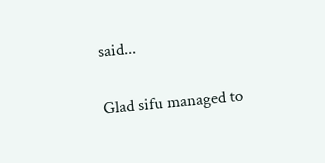said...

Glad sifu managed to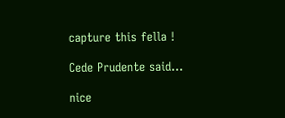capture this fella !

Cede Prudente said...

nice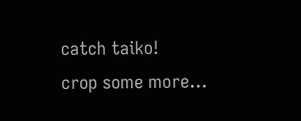catch taiko!
crop some more...